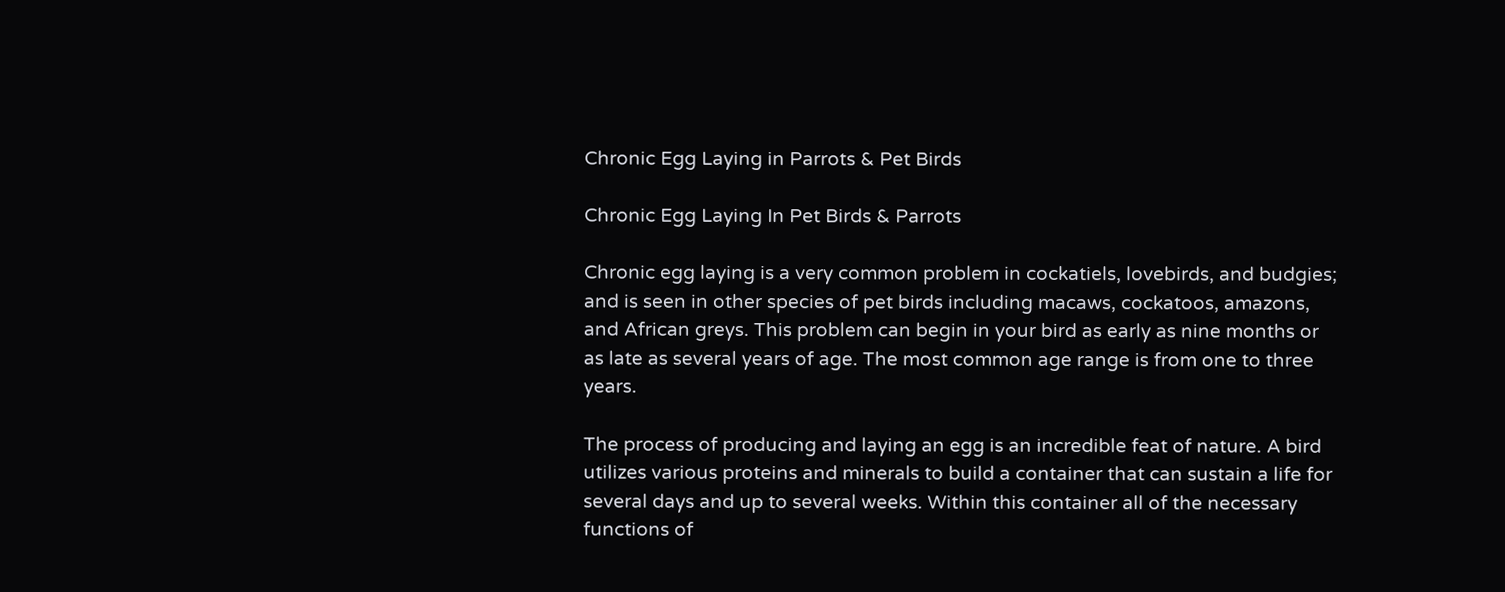Chronic Egg Laying in Parrots & Pet Birds

Chronic Egg Laying In Pet Birds & Parrots

Chronic egg laying is a very common problem in cockatiels, lovebirds, and budgies; and is seen in other species of pet birds including macaws, cockatoos, amazons, and African greys. This problem can begin in your bird as early as nine months or as late as several years of age. The most common age range is from one to three years.

The process of producing and laying an egg is an incredible feat of nature. A bird utilizes various proteins and minerals to build a container that can sustain a life for several days and up to several weeks. Within this container all of the necessary functions of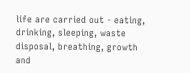life are carried out - eating, drinking, sleeping, waste disposal, breathing, growth and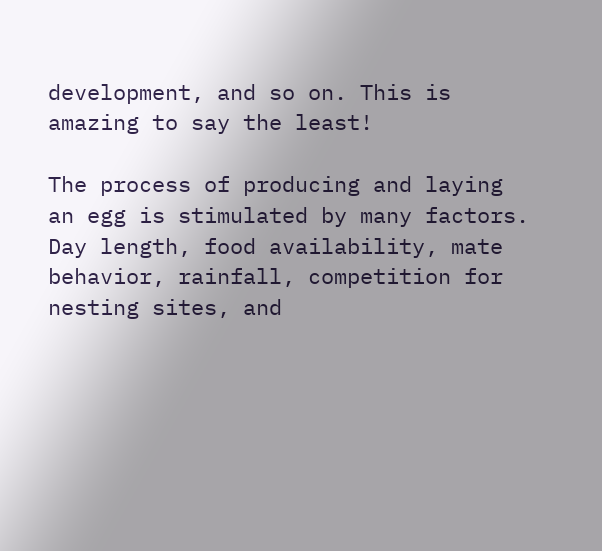development, and so on. This is amazing to say the least!

The process of producing and laying an egg is stimulated by many factors. Day length, food availability, mate behavior, rainfall, competition for nesting sites, and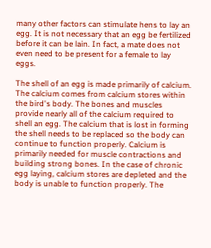many other factors can stimulate hens to lay an egg. It is not necessary that an egg be fertilized before it can be lain. In fact, a mate does not even need to be present for a female to lay eggs.

The shell of an egg is made primarily of calcium. The calcium comes from calcium stores within the bird's body. The bones and muscles provide nearly all of the calcium required to shell an egg. The calcium that is lost in forming the shell needs to be replaced so the body can continue to function properly. Calcium is primarily needed for muscle contractions and building strong bones. In the case of chronic egg laying, calcium stores are depleted and the body is unable to function properly. The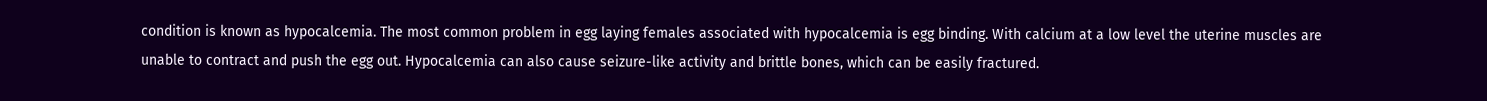condition is known as hypocalcemia. The most common problem in egg laying females associated with hypocalcemia is egg binding. With calcium at a low level the uterine muscles are unable to contract and push the egg out. Hypocalcemia can also cause seizure-like activity and brittle bones, which can be easily fractured.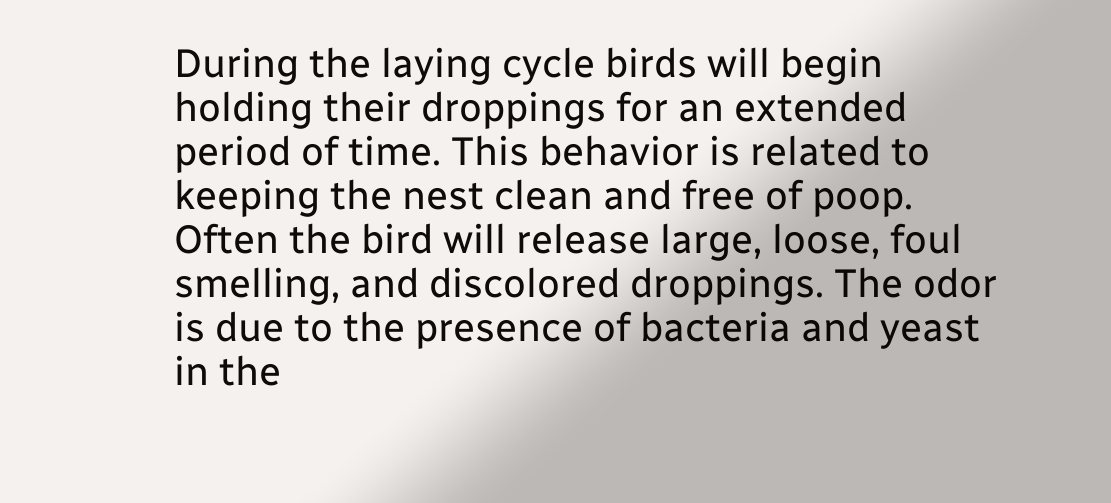During the laying cycle birds will begin holding their droppings for an extended period of time. This behavior is related to keeping the nest clean and free of poop. Often the bird will release large, loose, foul smelling, and discolored droppings. The odor is due to the presence of bacteria and yeast in the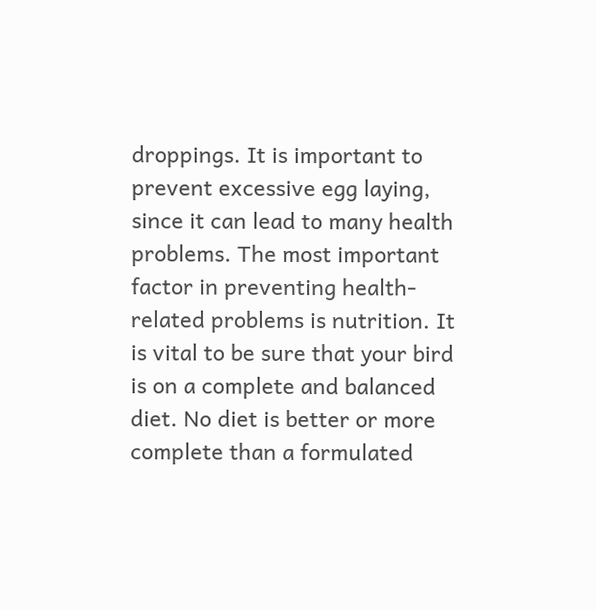droppings. It is important to prevent excessive egg laying, since it can lead to many health problems. The most important factor in preventing health-related problems is nutrition. It is vital to be sure that your bird is on a complete and balanced diet. No diet is better or more complete than a formulated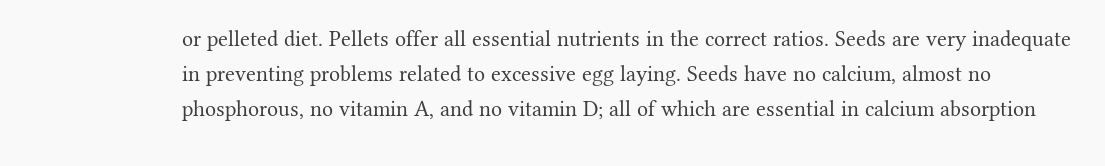or pelleted diet. Pellets offer all essential nutrients in the correct ratios. Seeds are very inadequate in preventing problems related to excessive egg laying. Seeds have no calcium, almost no phosphorous, no vitamin A, and no vitamin D; all of which are essential in calcium absorption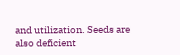and utilization. Seeds are also deficient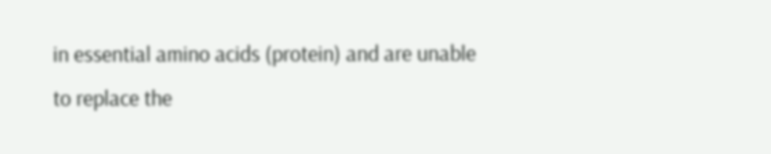in essential amino acids (protein) and are unable to replace the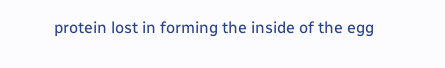protein lost in forming the inside of the egg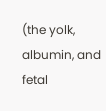(the yolk, albumin, and fetal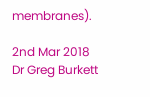membranes).

2nd Mar 2018 Dr Greg Burkett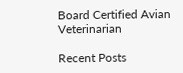Board Certified Avian Veterinarian

Recent Posts